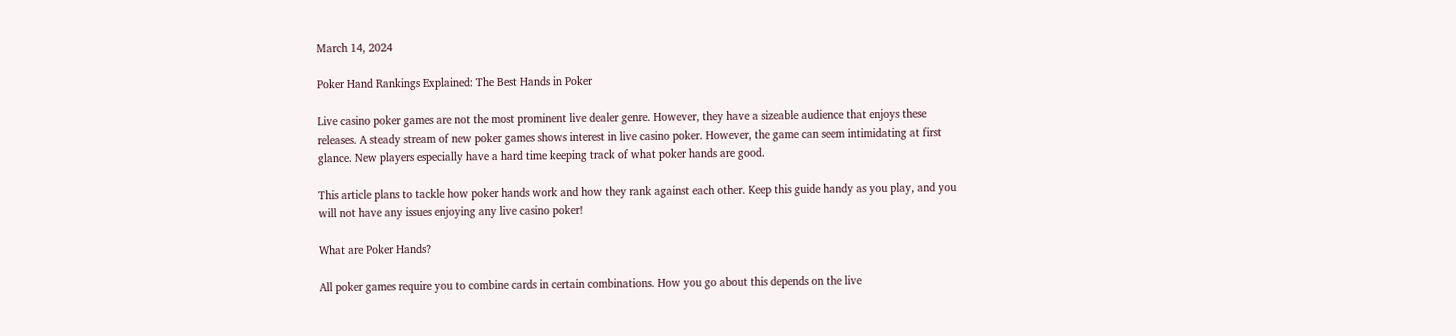March 14, 2024

Poker Hand Rankings Explained: The Best Hands in Poker

Live casino poker games are not the most prominent live dealer genre. However, they have a sizeable audience that enjoys these releases. A steady stream of new poker games shows interest in live casino poker. However, the game can seem intimidating at first glance. New players especially have a hard time keeping track of what poker hands are good.

This article plans to tackle how poker hands work and how they rank against each other. Keep this guide handy as you play, and you will not have any issues enjoying any live casino poker!

What are Poker Hands?

All poker games require you to combine cards in certain combinations. How you go about this depends on the live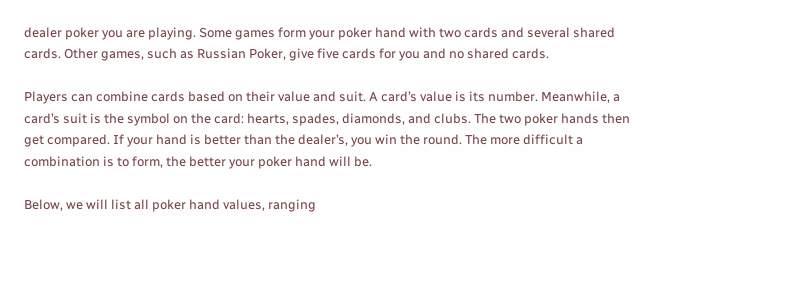dealer poker you are playing. Some games form your poker hand with two cards and several shared cards. Other games, such as Russian Poker, give five cards for you and no shared cards.

Players can combine cards based on their value and suit. A card’s value is its number. Meanwhile, a card’s suit is the symbol on the card: hearts, spades, diamonds, and clubs. The two poker hands then get compared. If your hand is better than the dealer’s, you win the round. The more difficult a combination is to form, the better your poker hand will be.

Below, we will list all poker hand values, ranging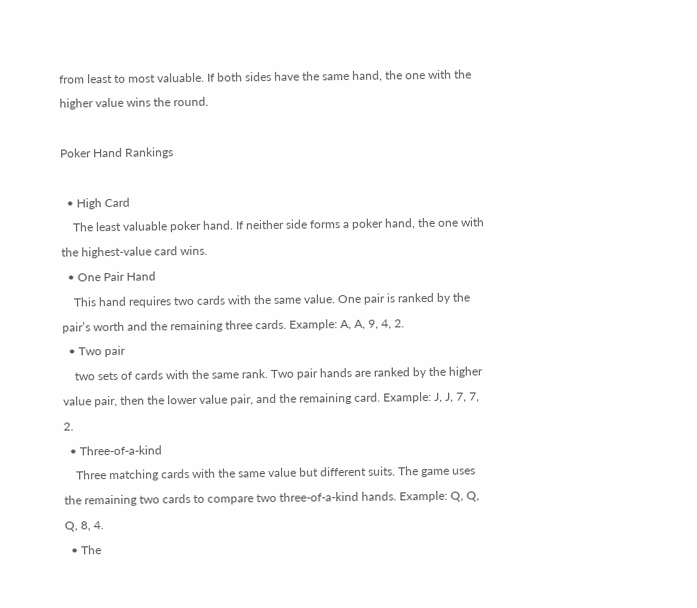from least to most valuable. If both sides have the same hand, the one with the higher value wins the round.

Poker Hand Rankings

  • High Card
    The least valuable poker hand. If neither side forms a poker hand, the one with the highest-value card wins.
  • One Pair Hand
    This hand requires two cards with the same value. One pair is ranked by the pair’s worth and the remaining three cards. Example: A, A, 9, 4, 2.
  • Two pair
    two sets of cards with the same rank. Two pair hands are ranked by the higher value pair, then the lower value pair, and the remaining card. Example: J, J, 7, 7, 2.
  • Three-of-a-kind
    Three matching cards with the same value but different suits. The game uses the remaining two cards to compare two three-of-a-kind hands. Example: Q, Q, Q, 8, 4.
  • The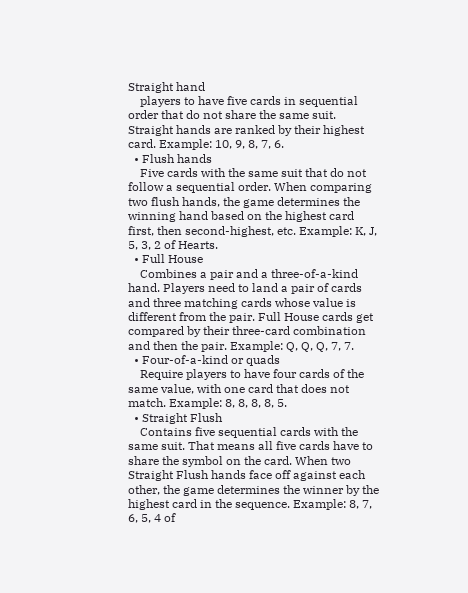Straight hand
    players to have five cards in sequential order that do not share the same suit. Straight hands are ranked by their highest card. Example: 10, 9, 8, 7, 6.
  • Flush hands
    Five cards with the same suit that do not follow a sequential order. When comparing two flush hands, the game determines the winning hand based on the highest card first, then second-highest, etc. Example: K, J, 5, 3, 2 of Hearts.
  • Full House
    Combines a pair and a three-of-a-kind hand. Players need to land a pair of cards and three matching cards whose value is different from the pair. Full House cards get compared by their three-card combination and then the pair. Example: Q, Q, Q, 7, 7.
  • Four-of-a-kind or quads
    Require players to have four cards of the same value, with one card that does not match. Example: 8, 8, 8, 8, 5.
  • Straight Flush
    Contains five sequential cards with the same suit. That means all five cards have to share the symbol on the card. When two Straight Flush hands face off against each other, the game determines the winner by the highest card in the sequence. Example: 8, 7, 6, 5, 4 of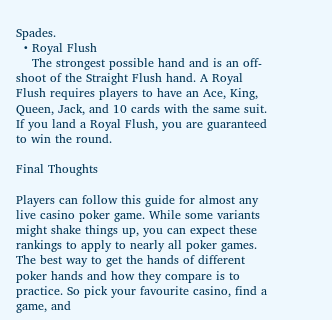Spades.
  • Royal Flush
    The strongest possible hand and is an off-shoot of the Straight Flush hand. A Royal Flush requires players to have an Ace, King, Queen, Jack, and 10 cards with the same suit. If you land a Royal Flush, you are guaranteed to win the round.

Final Thoughts

Players can follow this guide for almost any live casino poker game. While some variants might shake things up, you can expect these rankings to apply to nearly all poker games. The best way to get the hands of different poker hands and how they compare is to practice. So pick your favourite casino, find a game, and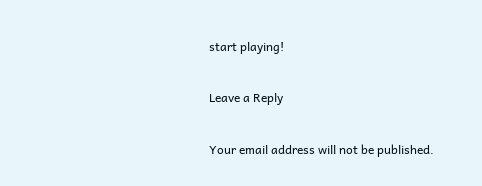start playing!

Leave a Reply

Your email address will not be published.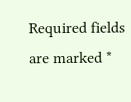Required fields are marked *